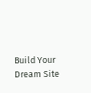Build Your Dream Site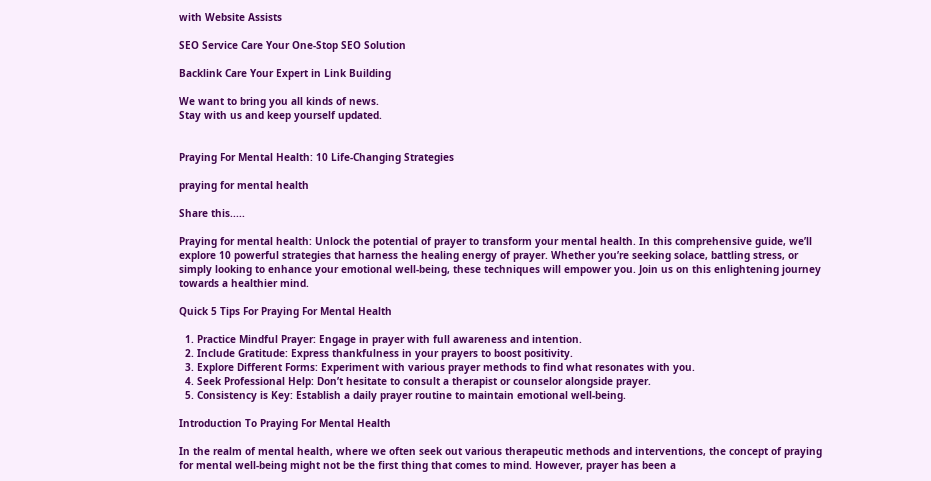with Website Assists

SEO Service Care Your One-Stop SEO Solution

Backlink Care Your Expert in Link Building

We want to bring you all kinds of news.
Stay with us and keep yourself updated.


Praying For Mental Health: 10 Life-Changing Strategies

praying for mental health

Share this.....

Praying for mental health: Unlock the potential of prayer to transform your mental health. In this comprehensive guide, we’ll explore 10 powerful strategies that harness the healing energy of prayer. Whether you’re seeking solace, battling stress, or simply looking to enhance your emotional well-being, these techniques will empower you. Join us on this enlightening journey towards a healthier mind.

Quick 5 Tips For Praying For Mental Health

  1. Practice Mindful Prayer: Engage in prayer with full awareness and intention.
  2. Include Gratitude: Express thankfulness in your prayers to boost positivity.
  3. Explore Different Forms: Experiment with various prayer methods to find what resonates with you.
  4. Seek Professional Help: Don’t hesitate to consult a therapist or counselor alongside prayer.
  5. Consistency is Key: Establish a daily prayer routine to maintain emotional well-being.

Introduction To Praying For Mental Health

In the realm of mental health, where we often seek out various therapeutic methods and interventions, the concept of praying for mental well-being might not be the first thing that comes to mind. However, prayer has been a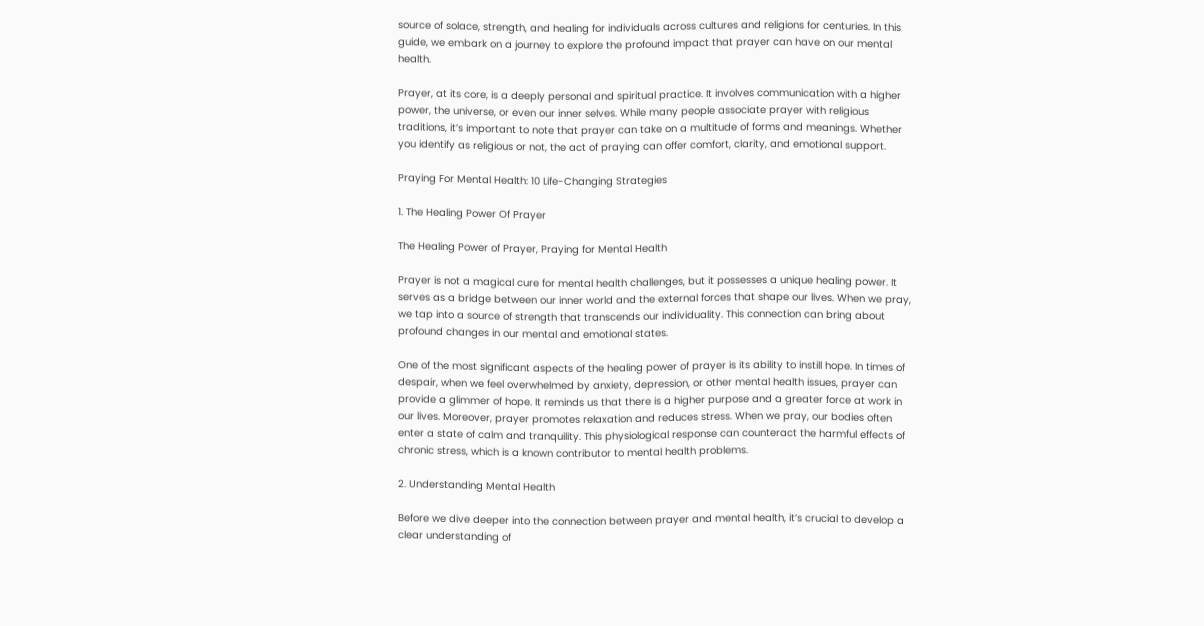source of solace, strength, and healing for individuals across cultures and religions for centuries. In this guide, we embark on a journey to explore the profound impact that prayer can have on our mental health.

Prayer, at its core, is a deeply personal and spiritual practice. It involves communication with a higher power, the universe, or even our inner selves. While many people associate prayer with religious traditions, it’s important to note that prayer can take on a multitude of forms and meanings. Whether you identify as religious or not, the act of praying can offer comfort, clarity, and emotional support.

Praying For Mental Health: 10 Life-Changing Strategies

1. The Healing Power Of Prayer

The Healing Power of Prayer, Praying for Mental Health

Prayer is not a magical cure for mental health challenges, but it possesses a unique healing power. It serves as a bridge between our inner world and the external forces that shape our lives. When we pray, we tap into a source of strength that transcends our individuality. This connection can bring about profound changes in our mental and emotional states.

One of the most significant aspects of the healing power of prayer is its ability to instill hope. In times of despair, when we feel overwhelmed by anxiety, depression, or other mental health issues, prayer can provide a glimmer of hope. It reminds us that there is a higher purpose and a greater force at work in our lives. Moreover, prayer promotes relaxation and reduces stress. When we pray, our bodies often enter a state of calm and tranquility. This physiological response can counteract the harmful effects of chronic stress, which is a known contributor to mental health problems.

2. Understanding Mental Health

Before we dive deeper into the connection between prayer and mental health, it’s crucial to develop a clear understanding of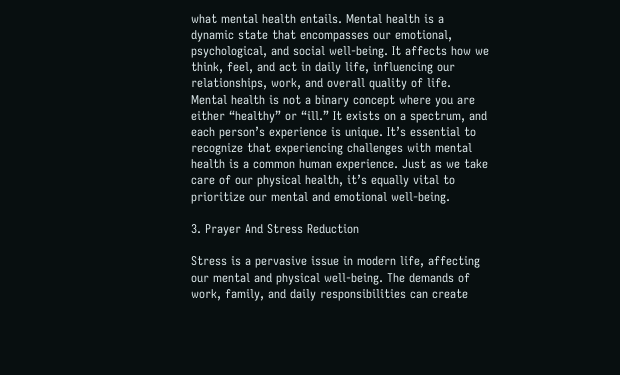what mental health entails. Mental health is a dynamic state that encompasses our emotional, psychological, and social well-being. It affects how we think, feel, and act in daily life, influencing our relationships, work, and overall quality of life. Mental health is not a binary concept where you are either “healthy” or “ill.” It exists on a spectrum, and each person’s experience is unique. It’s essential to recognize that experiencing challenges with mental health is a common human experience. Just as we take care of our physical health, it’s equally vital to prioritize our mental and emotional well-being.

3. Prayer And Stress Reduction

Stress is a pervasive issue in modern life, affecting our mental and physical well-being. The demands of work, family, and daily responsibilities can create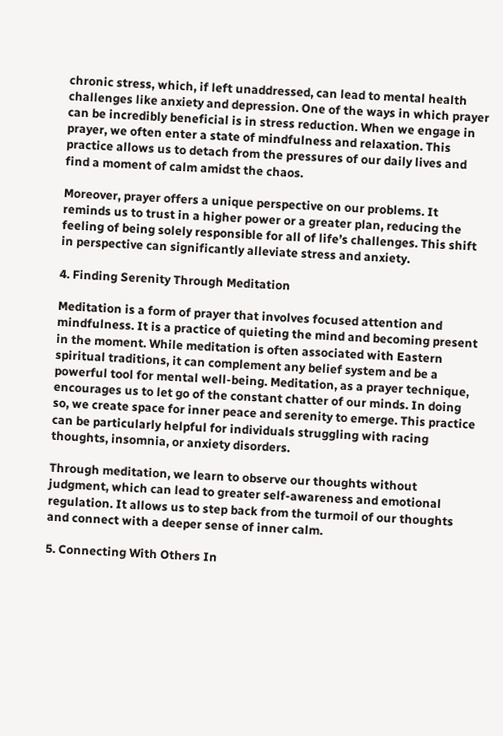chronic stress, which, if left unaddressed, can lead to mental health challenges like anxiety and depression. One of the ways in which prayer can be incredibly beneficial is in stress reduction. When we engage in prayer, we often enter a state of mindfulness and relaxation. This practice allows us to detach from the pressures of our daily lives and find a moment of calm amidst the chaos.

Moreover, prayer offers a unique perspective on our problems. It reminds us to trust in a higher power or a greater plan, reducing the feeling of being solely responsible for all of life’s challenges. This shift in perspective can significantly alleviate stress and anxiety.

4. Finding Serenity Through Meditation

Meditation is a form of prayer that involves focused attention and mindfulness. It is a practice of quieting the mind and becoming present in the moment. While meditation is often associated with Eastern spiritual traditions, it can complement any belief system and be a powerful tool for mental well-being. Meditation, as a prayer technique, encourages us to let go of the constant chatter of our minds. In doing so, we create space for inner peace and serenity to emerge. This practice can be particularly helpful for individuals struggling with racing thoughts, insomnia, or anxiety disorders.

Through meditation, we learn to observe our thoughts without judgment, which can lead to greater self-awareness and emotional regulation. It allows us to step back from the turmoil of our thoughts and connect with a deeper sense of inner calm.

5. Connecting With Others In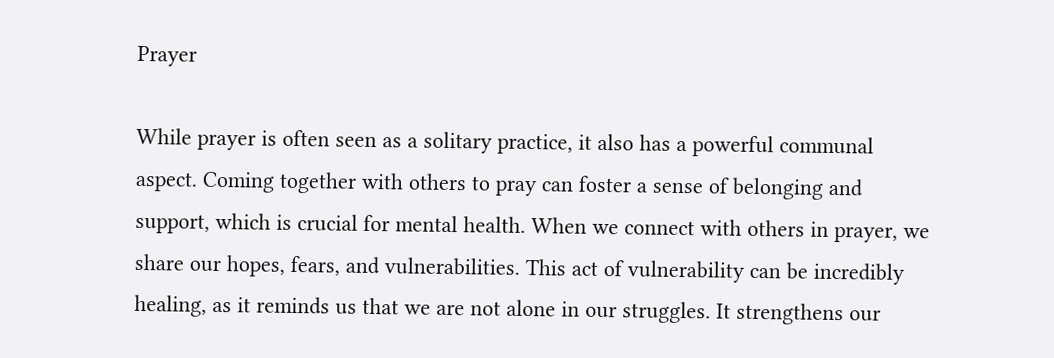Prayer

While prayer is often seen as a solitary practice, it also has a powerful communal aspect. Coming together with others to pray can foster a sense of belonging and support, which is crucial for mental health. When we connect with others in prayer, we share our hopes, fears, and vulnerabilities. This act of vulnerability can be incredibly healing, as it reminds us that we are not alone in our struggles. It strengthens our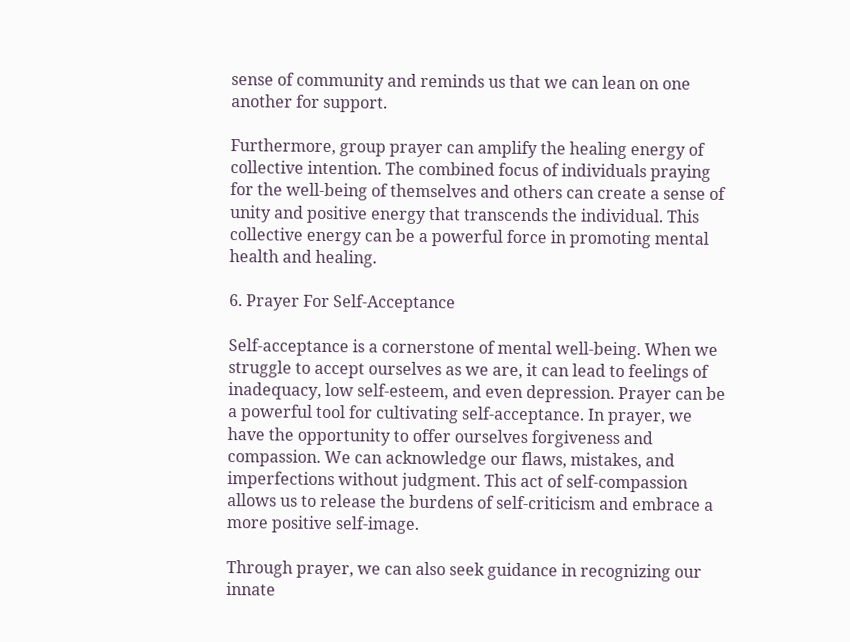sense of community and reminds us that we can lean on one another for support.

Furthermore, group prayer can amplify the healing energy of collective intention. The combined focus of individuals praying for the well-being of themselves and others can create a sense of unity and positive energy that transcends the individual. This collective energy can be a powerful force in promoting mental health and healing.

6. Prayer For Self-Acceptance

Self-acceptance is a cornerstone of mental well-being. When we struggle to accept ourselves as we are, it can lead to feelings of inadequacy, low self-esteem, and even depression. Prayer can be a powerful tool for cultivating self-acceptance. In prayer, we have the opportunity to offer ourselves forgiveness and compassion. We can acknowledge our flaws, mistakes, and imperfections without judgment. This act of self-compassion allows us to release the burdens of self-criticism and embrace a more positive self-image.

Through prayer, we can also seek guidance in recognizing our innate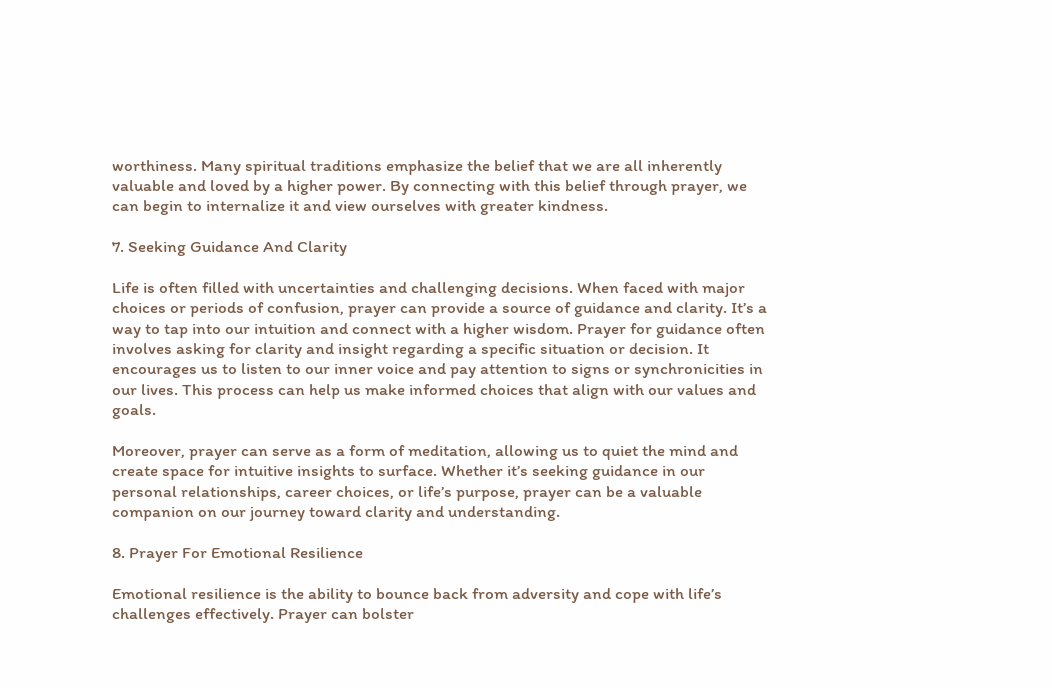worthiness. Many spiritual traditions emphasize the belief that we are all inherently valuable and loved by a higher power. By connecting with this belief through prayer, we can begin to internalize it and view ourselves with greater kindness.

7. Seeking Guidance And Clarity

Life is often filled with uncertainties and challenging decisions. When faced with major choices or periods of confusion, prayer can provide a source of guidance and clarity. It’s a way to tap into our intuition and connect with a higher wisdom. Prayer for guidance often involves asking for clarity and insight regarding a specific situation or decision. It encourages us to listen to our inner voice and pay attention to signs or synchronicities in our lives. This process can help us make informed choices that align with our values and goals.

Moreover, prayer can serve as a form of meditation, allowing us to quiet the mind and create space for intuitive insights to surface. Whether it’s seeking guidance in our personal relationships, career choices, or life’s purpose, prayer can be a valuable companion on our journey toward clarity and understanding.

8. Prayer For Emotional Resilience

Emotional resilience is the ability to bounce back from adversity and cope with life’s challenges effectively. Prayer can bolster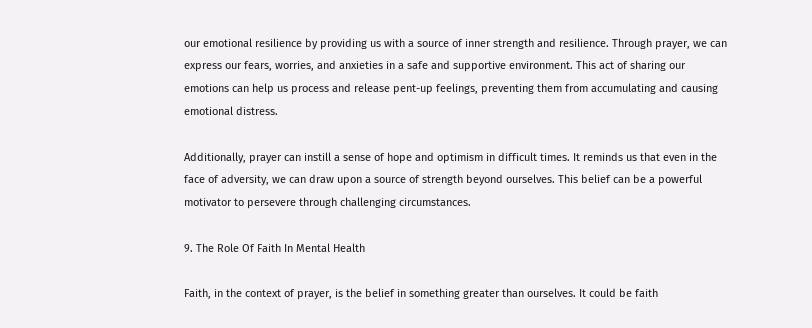our emotional resilience by providing us with a source of inner strength and resilience. Through prayer, we can express our fears, worries, and anxieties in a safe and supportive environment. This act of sharing our emotions can help us process and release pent-up feelings, preventing them from accumulating and causing emotional distress.

Additionally, prayer can instill a sense of hope and optimism in difficult times. It reminds us that even in the face of adversity, we can draw upon a source of strength beyond ourselves. This belief can be a powerful motivator to persevere through challenging circumstances.

9. The Role Of Faith In Mental Health

Faith, in the context of prayer, is the belief in something greater than ourselves. It could be faith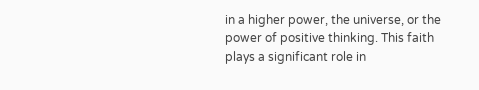in a higher power, the universe, or the power of positive thinking. This faith plays a significant role in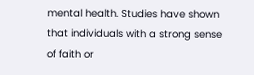mental health. Studies have shown that individuals with a strong sense of faith or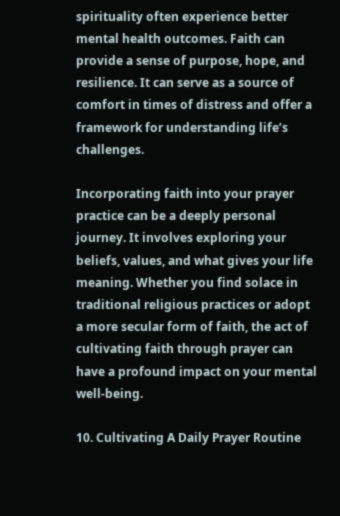spirituality often experience better mental health outcomes. Faith can provide a sense of purpose, hope, and resilience. It can serve as a source of comfort in times of distress and offer a framework for understanding life’s challenges.

Incorporating faith into your prayer practice can be a deeply personal journey. It involves exploring your beliefs, values, and what gives your life meaning. Whether you find solace in traditional religious practices or adopt a more secular form of faith, the act of cultivating faith through prayer can have a profound impact on your mental well-being.

10. Cultivating A Daily Prayer Routine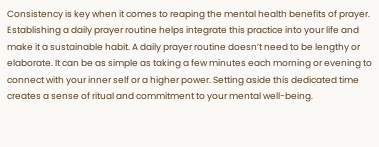Consistency is key when it comes to reaping the mental health benefits of prayer. Establishing a daily prayer routine helps integrate this practice into your life and make it a sustainable habit. A daily prayer routine doesn’t need to be lengthy or elaborate. It can be as simple as taking a few minutes each morning or evening to connect with your inner self or a higher power. Setting aside this dedicated time creates a sense of ritual and commitment to your mental well-being.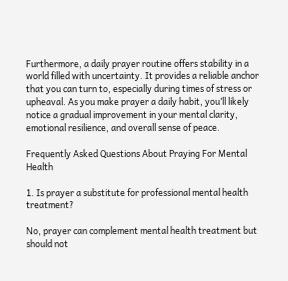Furthermore, a daily prayer routine offers stability in a world filled with uncertainty. It provides a reliable anchor that you can turn to, especially during times of stress or upheaval. As you make prayer a daily habit, you’ll likely notice a gradual improvement in your mental clarity, emotional resilience, and overall sense of peace.

Frequently Asked Questions About Praying For Mental Health

1. Is prayer a substitute for professional mental health treatment?

No, prayer can complement mental health treatment but should not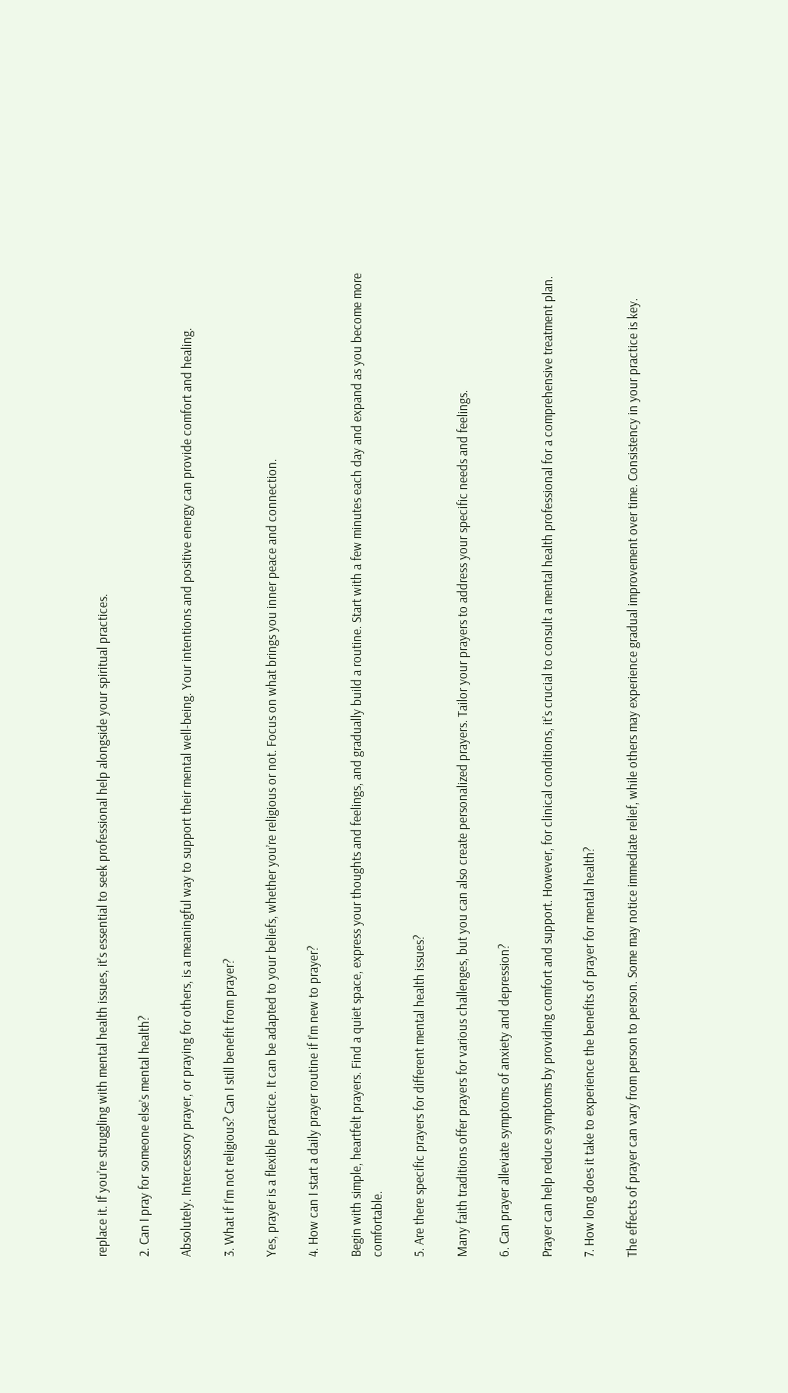replace it. If you’re struggling with mental health issues, it’s essential to seek professional help alongside your spiritual practices.

2. Can I pray for someone else’s mental health?

Absolutely. Intercessory prayer, or praying for others, is a meaningful way to support their mental well-being. Your intentions and positive energy can provide comfort and healing.

3. What if I’m not religious? Can I still benefit from prayer?

Yes, prayer is a flexible practice. It can be adapted to your beliefs, whether you’re religious or not. Focus on what brings you inner peace and connection.

4. How can I start a daily prayer routine if I’m new to prayer?

Begin with simple, heartfelt prayers. Find a quiet space, express your thoughts and feelings, and gradually build a routine. Start with a few minutes each day and expand as you become more comfortable.

5. Are there specific prayers for different mental health issues?

Many faith traditions offer prayers for various challenges, but you can also create personalized prayers. Tailor your prayers to address your specific needs and feelings.

6. Can prayer alleviate symptoms of anxiety and depression?

Prayer can help reduce symptoms by providing comfort and support. However, for clinical conditions, it’s crucial to consult a mental health professional for a comprehensive treatment plan.

7. How long does it take to experience the benefits of prayer for mental health?

The effects of prayer can vary from person to person. Some may notice immediate relief, while others may experience gradual improvement over time. Consistency in your practice is key.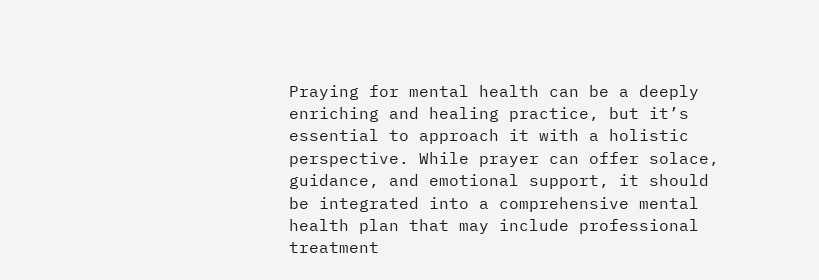Praying for mental health can be a deeply enriching and healing practice, but it’s essential to approach it with a holistic perspective. While prayer can offer solace, guidance, and emotional support, it should be integrated into a comprehensive mental health plan that may include professional treatment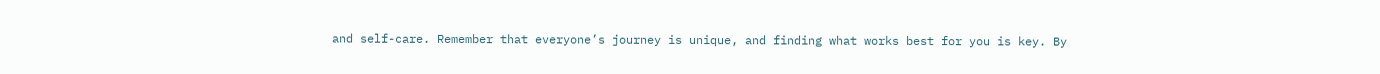and self-care. Remember that everyone’s journey is unique, and finding what works best for you is key. By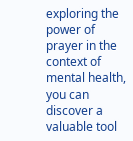exploring the power of prayer in the context of mental health, you can discover a valuable tool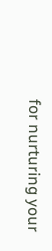for nurturing your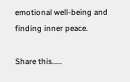emotional well-being and finding inner peace.

Share this.....